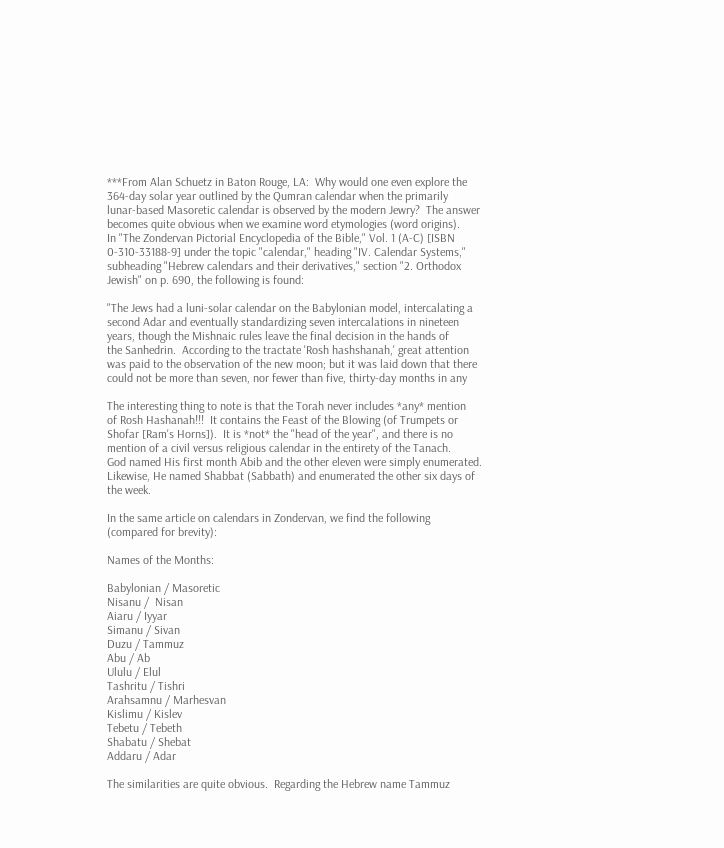***From Alan Schuetz in Baton Rouge, LA:  Why would one even explore the
364-day solar year outlined by the Qumran calendar when the primarily
lunar-based Masoretic calendar is observed by the modern Jewry?  The answer
becomes quite obvious when we examine word etymologies (word origins).
In "The Zondervan Pictorial Encyclopedia of the Bible," Vol. 1 (A-C) [ISBN
0-310-33188-9] under the topic "calendar," heading "IV. Calendar Systems,"
subheading "Hebrew calendars and their derivatives," section "2. Orthodox
Jewish" on p. 690, the following is found:

"The Jews had a luni-solar calendar on the Babylonian model, intercalating a
second Adar and eventually standardizing seven intercalations in nineteen
years, though the Mishnaic rules leave the final decision in the hands of
the Sanhedrin.  According to the tractate 'Rosh hashshanah,' great attention
was paid to the observation of the new moon; but it was laid down that there
could not be more than seven, nor fewer than five, thirty-day months in any

The interesting thing to note is that the Torah never includes *any* mention
of Rosh Hashanah!!!  It contains the Feast of the Blowing (of Trumpets or
Shofar [Ram's Horns]).  It is *not* the "head of the year", and there is no
mention of a civil versus religious calendar in the entirety of the Tanach.
God named His first month Abib and the other eleven were simply enumerated.
Likewise, He named Shabbat (Sabbath) and enumerated the other six days of
the week.

In the same article on calendars in Zondervan, we find the following
(compared for brevity):

Names of the Months:

Babylonian / Masoretic
Nisanu /  Nisan
Aiaru / Iyyar
Simanu / Sivan
Duzu / Tammuz
Abu / Ab
Ululu / Elul
Tashritu / Tishri
Arahsamnu / Marhesvan
Kislimu / Kislev
Tebetu / Tebeth
Shabatu / Shebat
Addaru / Adar

The similarities are quite obvious.  Regarding the Hebrew name Tammuz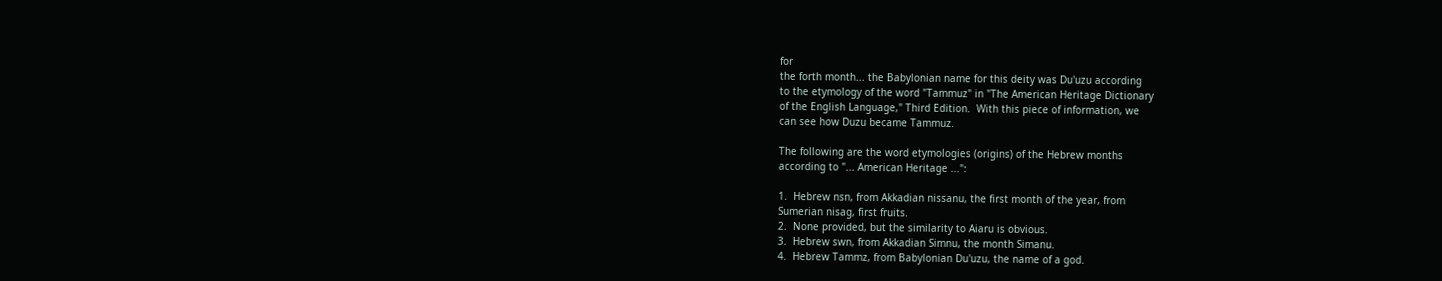for
the forth month... the Babylonian name for this deity was Du'uzu according
to the etymology of the word "Tammuz" in "The American Heritage Dictionary
of the English Language," Third Edition.  With this piece of information, we
can see how Duzu became Tammuz.

The following are the word etymologies (origins) of the Hebrew months
according to "... American Heritage ...":

1.  Hebrew nsn, from Akkadian nissanu, the first month of the year, from
Sumerian nisag, first fruits.
2.  None provided, but the similarity to Aiaru is obvious.
3.  Hebrew swn, from Akkadian Simnu, the month Simanu.
4.  Hebrew Tammz, from Babylonian Du'uzu, the name of a god.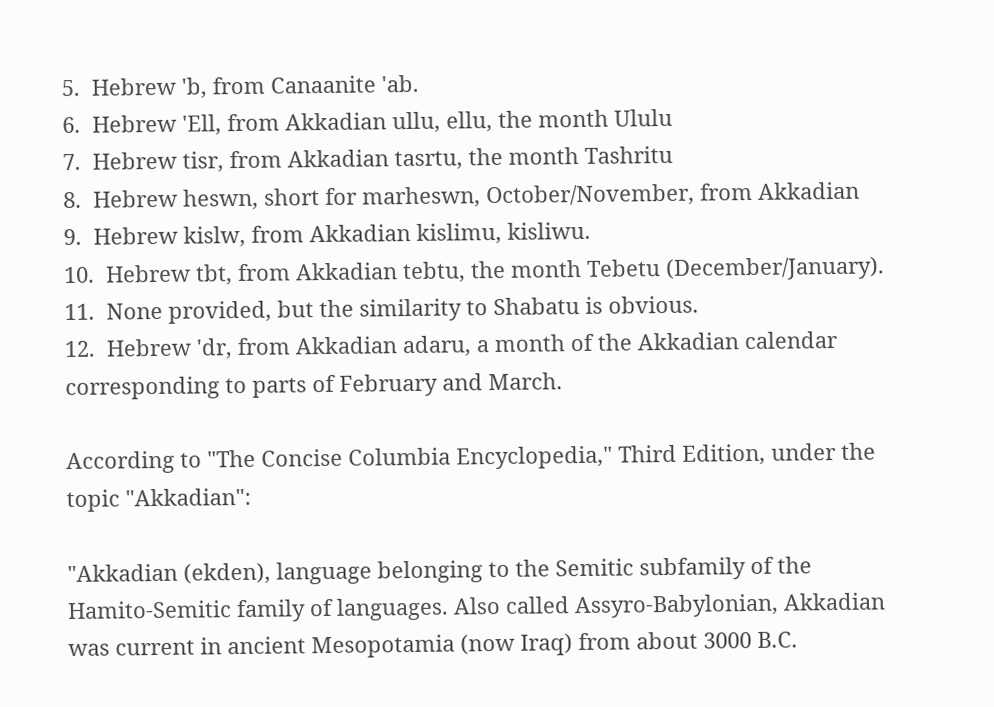5.  Hebrew 'b, from Canaanite 'ab.
6.  Hebrew 'Ell, from Akkadian ullu, ellu, the month Ululu
7.  Hebrew tisr, from Akkadian tasrtu, the month Tashritu
8.  Hebrew heswn, short for marheswn, October/November, from Akkadian
9.  Hebrew kislw, from Akkadian kislimu, kisliwu.
10.  Hebrew tbt, from Akkadian tebtu, the month Tebetu (December/January).
11.  None provided, but the similarity to Shabatu is obvious.
12.  Hebrew 'dr, from Akkadian adaru, a month of the Akkadian calendar
corresponding to parts of February and March.

According to "The Concise Columbia Encyclopedia," Third Edition, under the
topic "Akkadian":

"Akkadian (ekden), language belonging to the Semitic subfamily of the
Hamito-Semitic family of languages. Also called Assyro-Babylonian, Akkadian
was current in ancient Mesopotamia (now Iraq) from about 3000 B.C.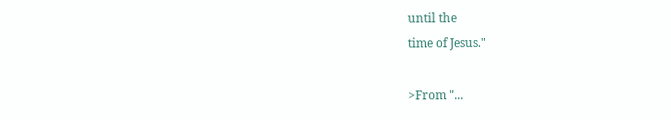until the
time of Jesus."

>From "...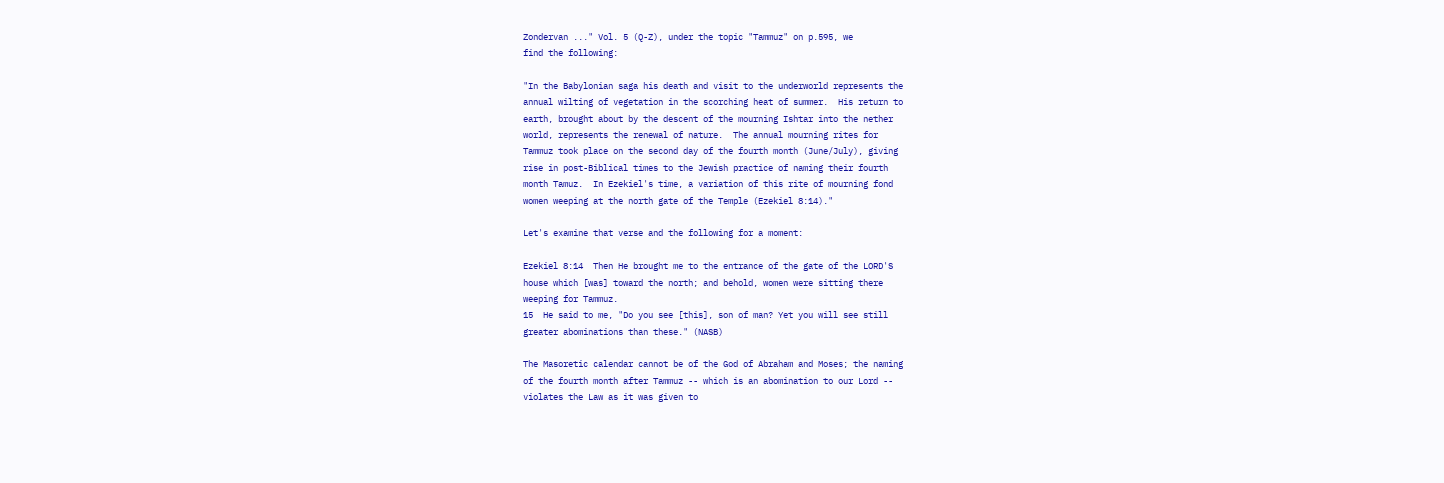Zondervan ..." Vol. 5 (Q-Z), under the topic "Tammuz" on p.595, we
find the following:

"In the Babylonian saga his death and visit to the underworld represents the
annual wilting of vegetation in the scorching heat of summer.  His return to
earth, brought about by the descent of the mourning Ishtar into the nether
world, represents the renewal of nature.  The annual mourning rites for
Tammuz took place on the second day of the fourth month (June/July), giving
rise in post-Biblical times to the Jewish practice of naming their fourth
month Tamuz.  In Ezekiel's time, a variation of this rite of mourning fond
women weeping at the north gate of the Temple (Ezekiel 8:14)."

Let's examine that verse and the following for a moment:

Ezekiel 8:14  Then He brought me to the entrance of the gate of the LORD'S
house which [was] toward the north; and behold, women were sitting there
weeping for Tammuz.
15  He said to me, "Do you see [this], son of man? Yet you will see still
greater abominations than these." (NASB)

The Masoretic calendar cannot be of the God of Abraham and Moses; the naming
of the fourth month after Tammuz -- which is an abomination to our Lord --
violates the Law as it was given to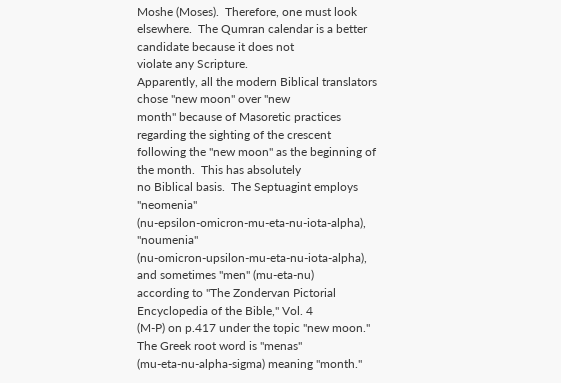Moshe (Moses).  Therefore, one must look
elsewhere.  The Qumran calendar is a better candidate because it does not
violate any Scripture.
Apparently, all the modern Biblical translators chose "new moon" over "new
month" because of Masoretic practices regarding the sighting of the crescent
following the "new moon" as the beginning of the month.  This has absolutely
no Biblical basis.  The Septuagint employs "neomenia"
(nu-epsilon-omicron-mu-eta-nu-iota-alpha), "noumenia"
(nu-omicron-upsilon-mu-eta-nu-iota-alpha), and sometimes "men" (mu-eta-nu)
according to "The Zondervan Pictorial Encyclopedia of the Bible," Vol. 4
(M-P) on p.417 under the topic "new moon."  The Greek root word is "menas"
(mu-eta-nu-alpha-sigma) meaning "month."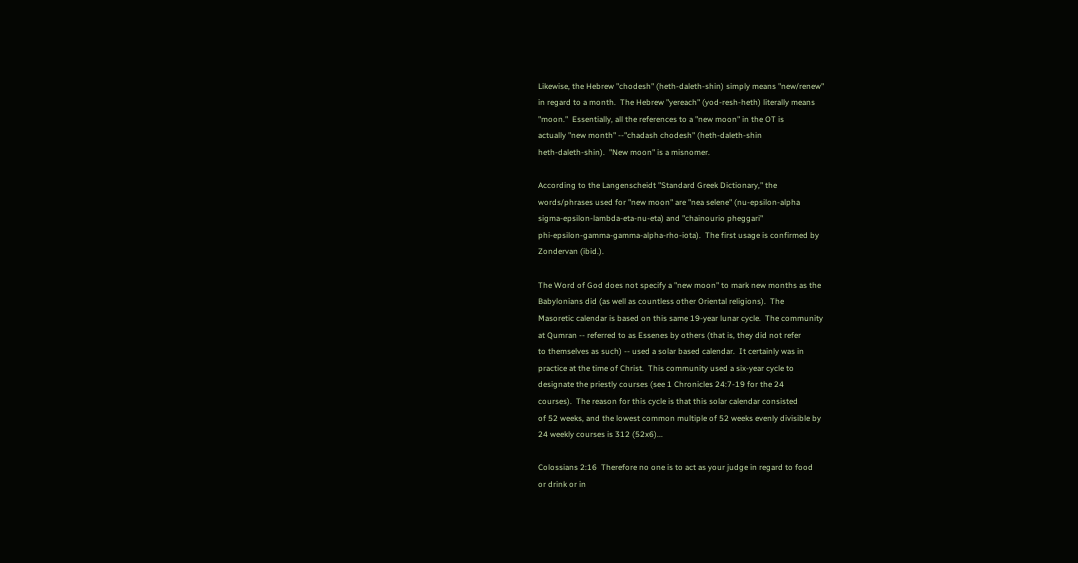Likewise, the Hebrew "chodesh" (heth-daleth-shin) simply means "new/renew"
in regard to a month.  The Hebrew "yereach" (yod-resh-heth) literally means
"moon."  Essentially, all the references to a "new moon" in the OT is
actually "new month" --"chadash chodesh" (heth-daleth-shin
heth-daleth-shin).  "New moon" is a misnomer.

According to the Langenscheidt "Standard Greek Dictionary," the
words/phrases used for "new moon" are "nea selene" (nu-epsilon-alpha
sigma-epsilon-lambda-eta-nu-eta) and "chainourio pheggari"
phi-epsilon-gamma-gamma-alpha-rho-iota).  The first usage is confirmed by
Zondervan (ibid.).

The Word of God does not specify a "new moon" to mark new months as the
Babylonians did (as well as countless other Oriental religions).  The
Masoretic calendar is based on this same 19-year lunar cycle.  The community
at Qumran -- referred to as Essenes by others (that is, they did not refer
to themselves as such) -- used a solar based calendar.  It certainly was in
practice at the time of Christ.  This community used a six-year cycle to
designate the priestly courses (see 1 Chronicles 24:7-19 for the 24
courses).  The reason for this cycle is that this solar calendar consisted
of 52 weeks, and the lowest common multiple of 52 weeks evenly divisible by
24 weekly courses is 312 (52x6)...

Colossians 2:16  Therefore no one is to act as your judge in regard to food
or drink or in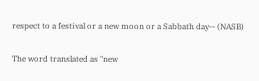respect to a festival or a new moon or a Sabbath day-- (NASB)

The word translated as "new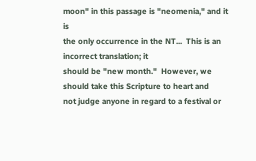moon" in this passage is "neomenia," and it is
the only occurrence in the NT...  This is an incorrect translation; it
should be "new month."  However, we should take this Scripture to heart and
not judge anyone in regard to a festival or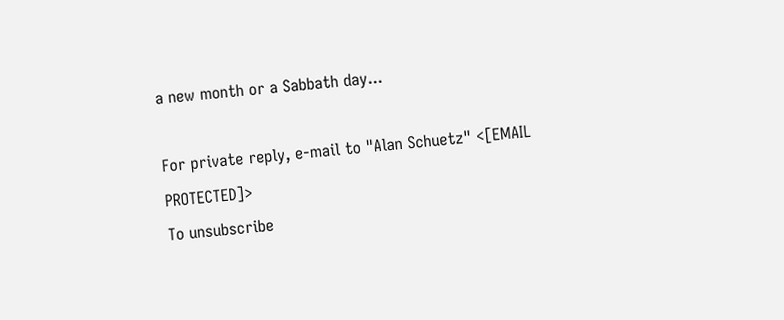a new month or a Sabbath day...

For private reply, e-mail to "Alan Schuetz" <[EMAIL PROTECTED]>
To unsubscribe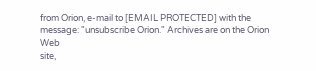from Orion, e-mail to [EMAIL PROTECTED] with the
message: "unsubscribe Orion." Archives are on the Orion Web
site,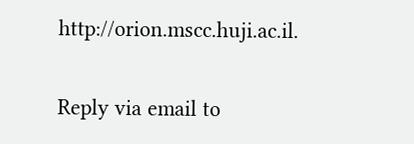http://orion.mscc.huji.ac.il.

Reply via email to